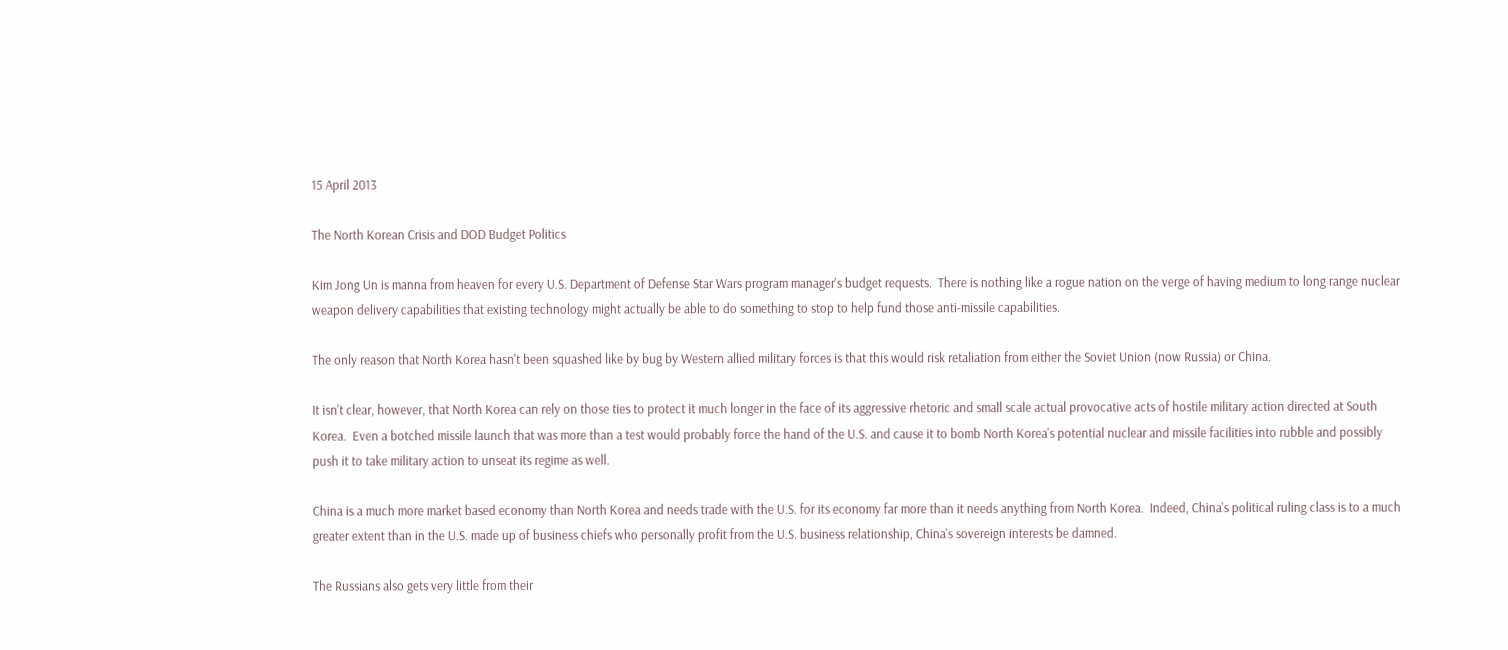15 April 2013

The North Korean Crisis and DOD Budget Politics

Kim Jong Un is manna from heaven for every U.S. Department of Defense Star Wars program manager's budget requests.  There is nothing like a rogue nation on the verge of having medium to long range nuclear weapon delivery capabilities that existing technology might actually be able to do something to stop to help fund those anti-missile capabilities.

The only reason that North Korea hasn't been squashed like by bug by Western allied military forces is that this would risk retaliation from either the Soviet Union (now Russia) or China.

It isn't clear, however, that North Korea can rely on those ties to protect it much longer in the face of its aggressive rhetoric and small scale actual provocative acts of hostile military action directed at South Korea.  Even a botched missile launch that was more than a test would probably force the hand of the U.S. and cause it to bomb North Korea's potential nuclear and missile facilities into rubble and possibly push it to take military action to unseat its regime as well.

China is a much more market based economy than North Korea and needs trade with the U.S. for its economy far more than it needs anything from North Korea.  Indeed, China's political ruling class is to a much greater extent than in the U.S. made up of business chiefs who personally profit from the U.S. business relationship, China's sovereign interests be damned.

The Russians also gets very little from their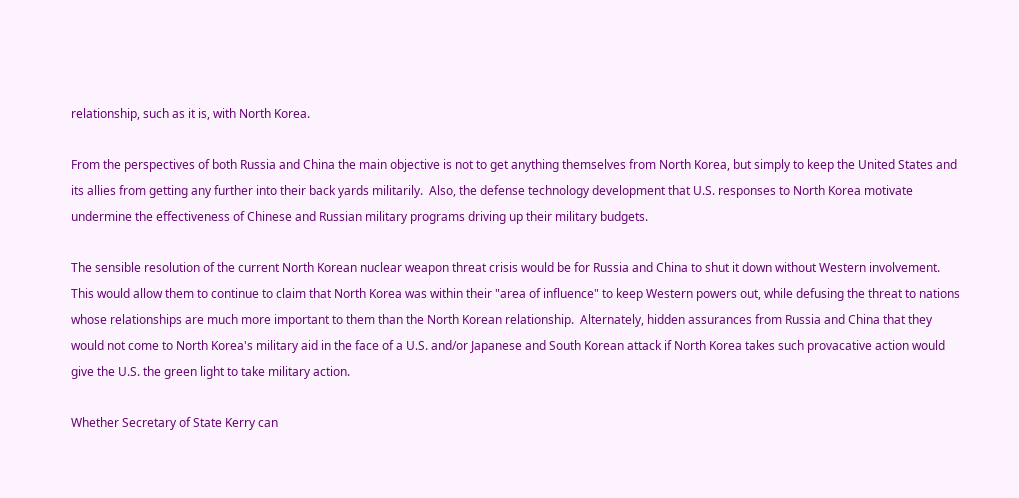relationship, such as it is, with North Korea.

From the perspectives of both Russia and China the main objective is not to get anything themselves from North Korea, but simply to keep the United States and its allies from getting any further into their back yards militarily.  Also, the defense technology development that U.S. responses to North Korea motivate undermine the effectiveness of Chinese and Russian military programs driving up their military budgets.

The sensible resolution of the current North Korean nuclear weapon threat crisis would be for Russia and China to shut it down without Western involvement.  This would allow them to continue to claim that North Korea was within their "area of influence" to keep Western powers out, while defusing the threat to nations whose relationships are much more important to them than the North Korean relationship.  Alternately, hidden assurances from Russia and China that they would not come to North Korea's military aid in the face of a U.S. and/or Japanese and South Korean attack if North Korea takes such provacative action would give the U.S. the green light to take military action.

Whether Secretary of State Kerry can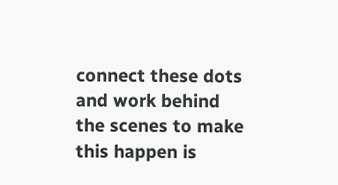connect these dots and work behind the scenes to make this happen is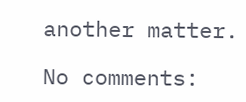another matter.

No comments: